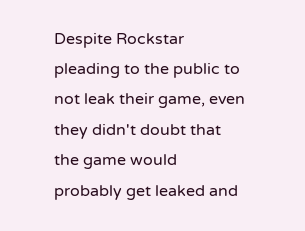Despite Rockstar pleading to the public to not leak their game, even they didn't doubt that the game would probably get leaked and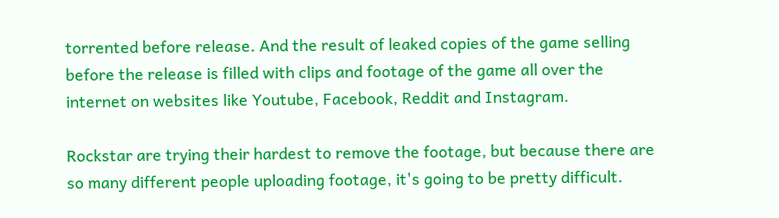torrented before release. And the result of leaked copies of the game selling before the release is filled with clips and footage of the game all over the internet on websites like Youtube, Facebook, Reddit and Instagram.

Rockstar are trying their hardest to remove the footage, but because there are so many different people uploading footage, it's going to be pretty difficult.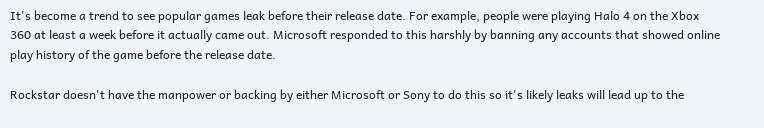It's become a trend to see popular games leak before their release date. For example, people were playing Halo 4 on the Xbox 360 at least a week before it actually came out. Microsoft responded to this harshly by banning any accounts that showed online play history of the game before the release date.

Rockstar doesn't have the manpower or backing by either Microsoft or Sony to do this so it's likely leaks will lead up to the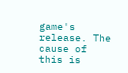game's release. The cause of this is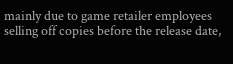mainly due to game retailer employees selling off copies before the release date,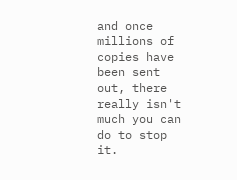and once millions of copies have been sent out, there really isn't much you can do to stop it.